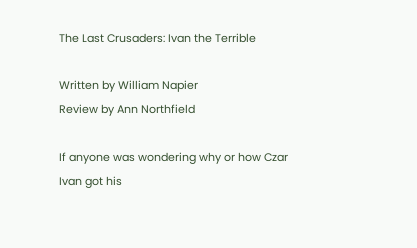The Last Crusaders: Ivan the Terrible

Written by William Napier
Review by Ann Northfield

If anyone was wondering why or how Czar Ivan got his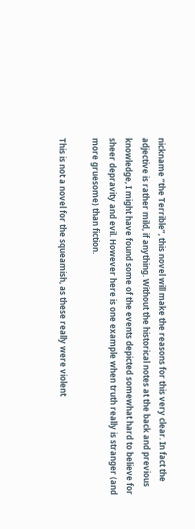nickname “the Terrible”, this novel will make the reasons for this very clear. In fact the adjective is rather mild, if anything. Without the historical notes at the back and previous knowledge, I might have found some of the events depicted somewhat hard to believe for sheer depravity and evil. However here is one example when truth really is stranger (and more gruesome) than fiction.

This is not a novel for the squeamish, as these really were violent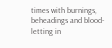times with burnings, beheadings and blood-letting in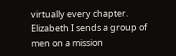virtually every chapter. Elizabeth I sends a group of men on a mission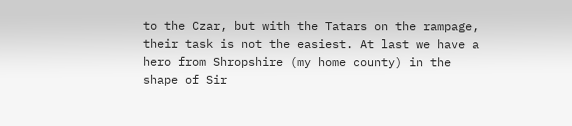to the Czar, but with the Tatars on the rampage, their task is not the easiest. At last we have a hero from Shropshire (my home county) in the shape of Sir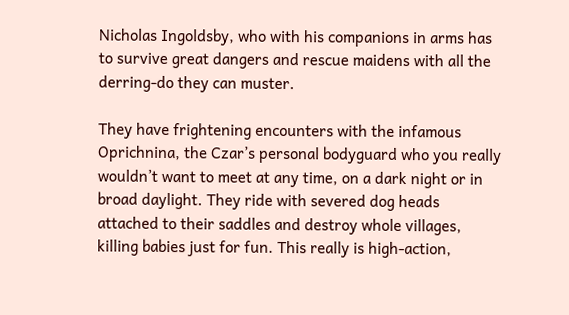Nicholas Ingoldsby, who with his companions in arms has to survive great dangers and rescue maidens with all the derring-do they can muster.

They have frightening encounters with the infamous Oprichnina, the Czar’s personal bodyguard who you really wouldn’t want to meet at any time, on a dark night or in broad daylight. They ride with severed dog heads attached to their saddles and destroy whole villages, killing babies just for fun. This really is high-action,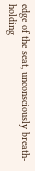edge of the seat, unconsciously breath-holding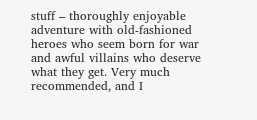stuff – thoroughly enjoyable adventure with old-fashioned heroes who seem born for war and awful villains who deserve what they get. Very much recommended, and I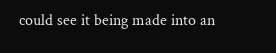could see it being made into an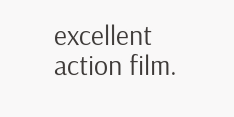excellent action film.